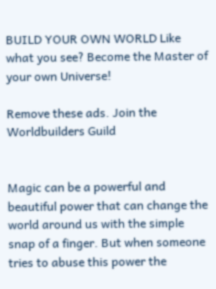BUILD YOUR OWN WORLD Like what you see? Become the Master of your own Universe!

Remove these ads. Join the Worldbuilders Guild


Magic can be a powerful and beautiful power that can change the world around us with the simple snap of a finger. But when someone tries to abuse this power the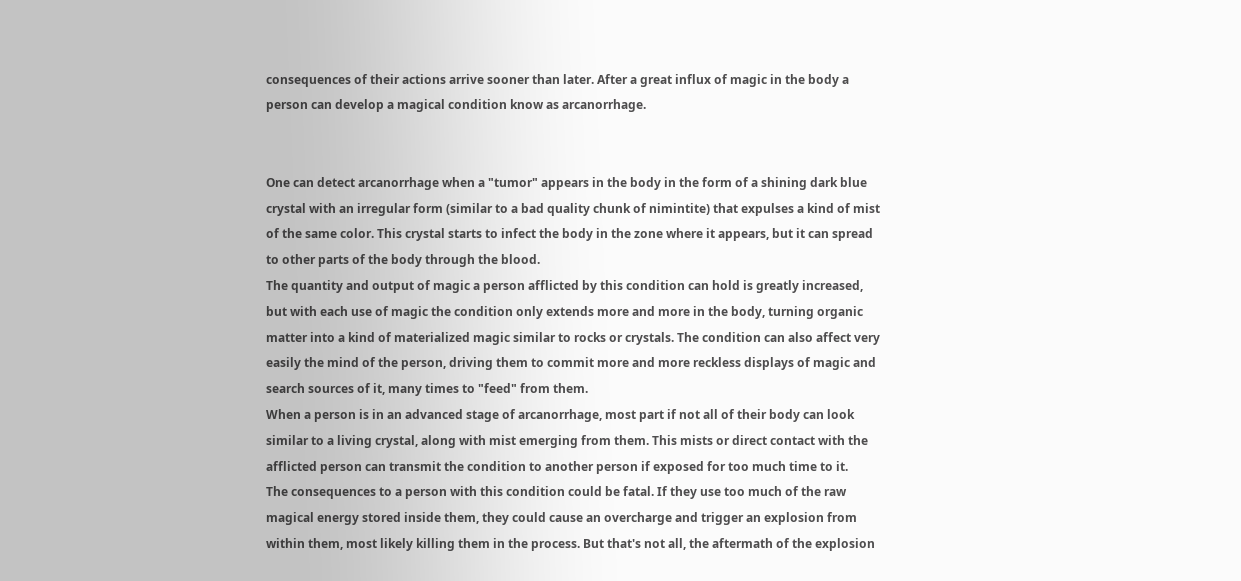consequences of their actions arrive sooner than later. After a great influx of magic in the body a person can develop a magical condition know as arcanorrhage.


One can detect arcanorrhage when a "tumor" appears in the body in the form of a shining dark blue crystal with an irregular form (similar to a bad quality chunk of nimintite) that expulses a kind of mist of the same color. This crystal starts to infect the body in the zone where it appears, but it can spread to other parts of the body through the blood.
The quantity and output of magic a person afflicted by this condition can hold is greatly increased, but with each use of magic the condition only extends more and more in the body, turning organic matter into a kind of materialized magic similar to rocks or crystals. The condition can also affect very easily the mind of the person, driving them to commit more and more reckless displays of magic and search sources of it, many times to "feed" from them.
When a person is in an advanced stage of arcanorrhage, most part if not all of their body can look similar to a living crystal, along with mist emerging from them. This mists or direct contact with the afflicted person can transmit the condition to another person if exposed for too much time to it.
The consequences to a person with this condition could be fatal. If they use too much of the raw magical energy stored inside them, they could cause an overcharge and trigger an explosion from within them, most likely killing them in the process. But that's not all, the aftermath of the explosion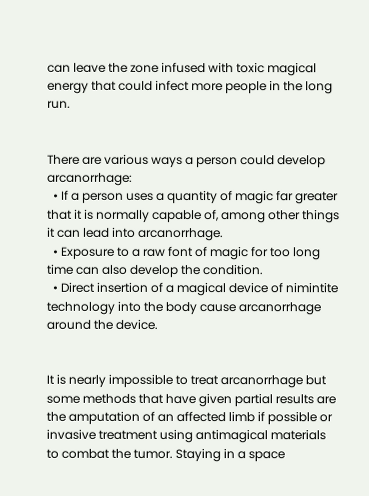can leave the zone infused with toxic magical energy that could infect more people in the long run.


There are various ways a person could develop arcanorrhage:
  • If a person uses a quantity of magic far greater that it is normally capable of, among other things it can lead into arcanorrhage.
  • Exposure to a raw font of magic for too long time can also develop the condition.
  • Direct insertion of a magical device of nimintite technology into the body cause arcanorrhage around the device.


It is nearly impossible to treat arcanorrhage but some methods that have given partial results are the amputation of an affected limb if possible or invasive treatment using antimagical materials to combat the tumor. Staying in a space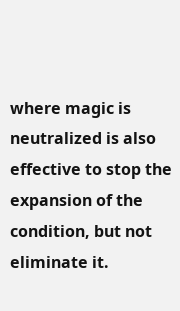where magic is neutralized is also effective to stop the expansion of the condition, but not eliminate it.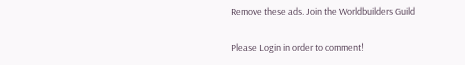Remove these ads. Join the Worldbuilders Guild


Please Login in order to comment!